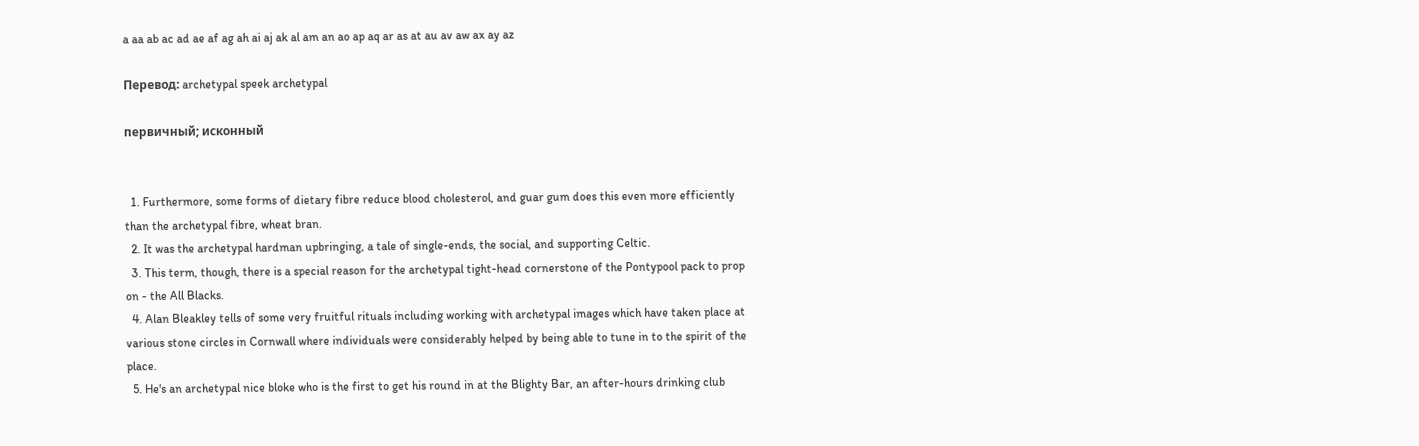a aa ab ac ad ae af ag ah ai aj ak al am an ao ap aq ar as at au av aw ax ay az

Перевод: archetypal speek archetypal

первичный; исконный


  1. Furthermore, some forms of dietary fibre reduce blood cholesterol, and guar gum does this even more efficiently than the archetypal fibre, wheat bran.
  2. It was the archetypal hardman upbringing, a tale of single-ends, the social, and supporting Celtic.
  3. This term, though, there is a special reason for the archetypal tight-head cornerstone of the Pontypool pack to prop on - the All Blacks.
  4. Alan Bleakley tells of some very fruitful rituals including working with archetypal images which have taken place at various stone circles in Cornwall where individuals were considerably helped by being able to tune in to the spirit of the place.
  5. He's an archetypal nice bloke who is the first to get his round in at the Blighty Bar, an after-hours drinking club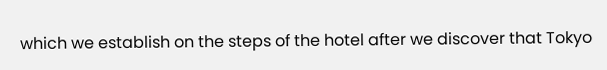which we establish on the steps of the hotel after we discover that Tokyo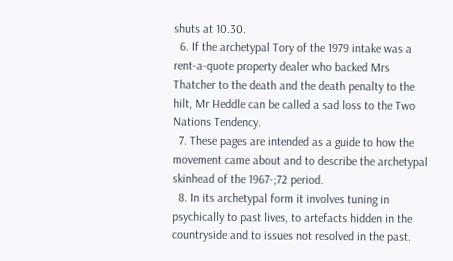shuts at 10.30.
  6. If the archetypal Tory of the 1979 intake was a rent-a-quote property dealer who backed Mrs Thatcher to the death and the death penalty to the hilt, Mr Heddle can be called a sad loss to the Two Nations Tendency.
  7. These pages are intended as a guide to how the movement came about and to describe the archetypal skinhead of the 1967-;72 period.
  8. In its archetypal form it involves tuning in psychically to past lives, to artefacts hidden in the countryside and to issues not resolved in the past.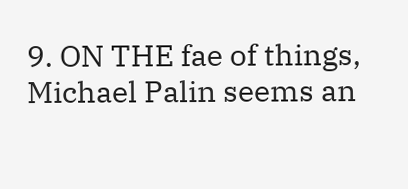9. ON THE fae of things, Michael Palin seems an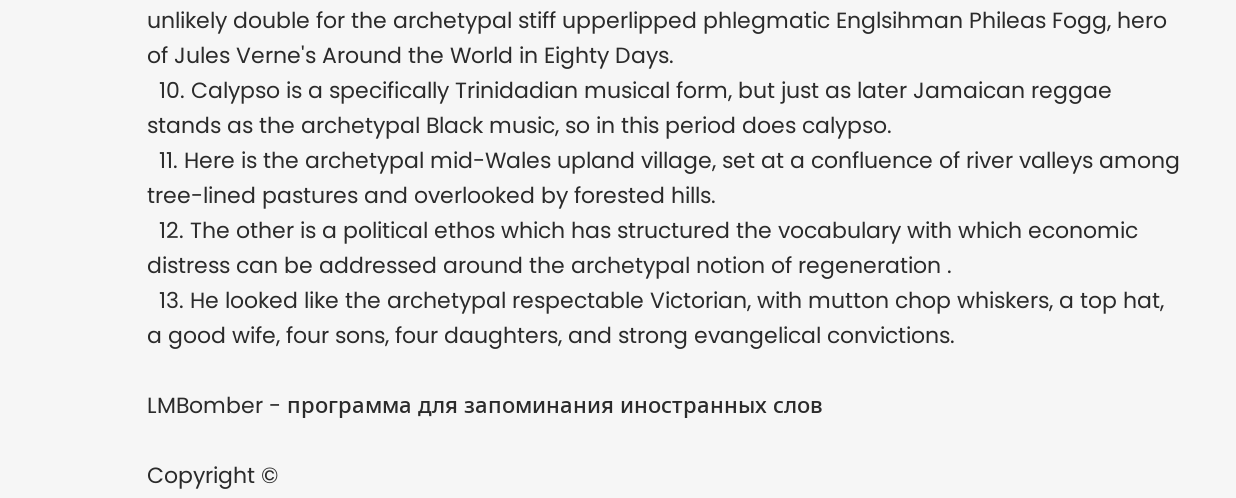unlikely double for the archetypal stiff upperlipped phlegmatic Englsihman Phileas Fogg, hero of Jules Verne's Around the World in Eighty Days.
  10. Calypso is a specifically Trinidadian musical form, but just as later Jamaican reggae stands as the archetypal Black music, so in this period does calypso.
  11. Here is the archetypal mid-Wales upland village, set at a confluence of river valleys among tree-lined pastures and overlooked by forested hills.
  12. The other is a political ethos which has structured the vocabulary with which economic distress can be addressed around the archetypal notion of regeneration .
  13. He looked like the archetypal respectable Victorian, with mutton chop whiskers, a top hat, a good wife, four sons, four daughters, and strong evangelical convictions.

LMBomber - программа для запоминания иностранных слов

Copyright ©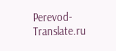Perevod-Translate.ru